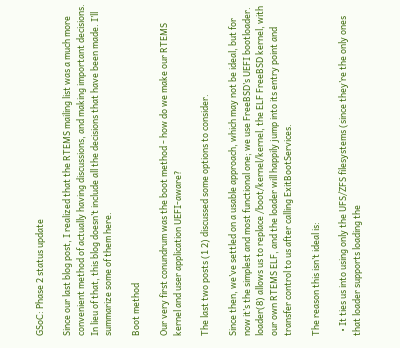GSoC: Phase 2 status update

Since our last blog post, I realized that the RTEMS mailing list was a much more convenient method of actually having discussions, and making important decisions. In lieu of that, this blog doesn’t include all the decisions that have been made. I’ll summarize some of them here.

Boot method

Our very first conundrum was the boot method - how do we make our RTEMS kernel and user application UEFI-aware?

The last two posts (1 2) discussed some options to consider.

Since then, we’ve settled on a usable approach, which may not be ideal, but for now it’s the simplest and most functional one; we use FreeBSD’s UEFI bootloader. loader(8) allows us to replace /boot/kernel/kernel, the ELF FreeBSD kernel, with our own RTEMS ELF, and the loader will happily jump into its entry point and transfer control to us after calling ExitBootServices.

The reason this isn’t ideal is:

  • It ties us into using only the UFS/ZFS filesystems (since they’re the only ones that loader supports loading the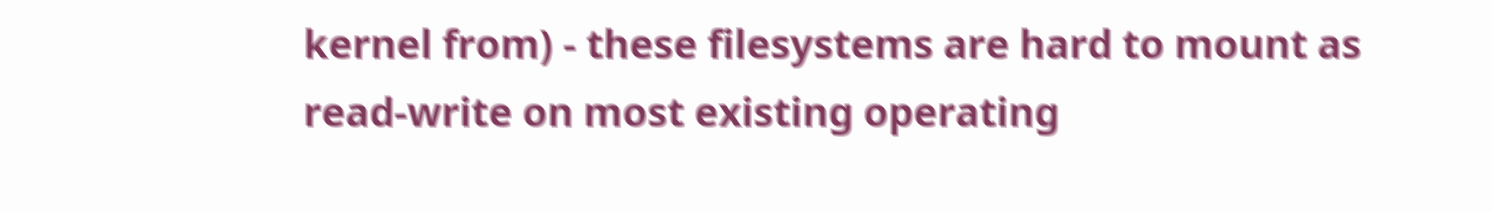kernel from) - these filesystems are hard to mount as read-write on most existing operating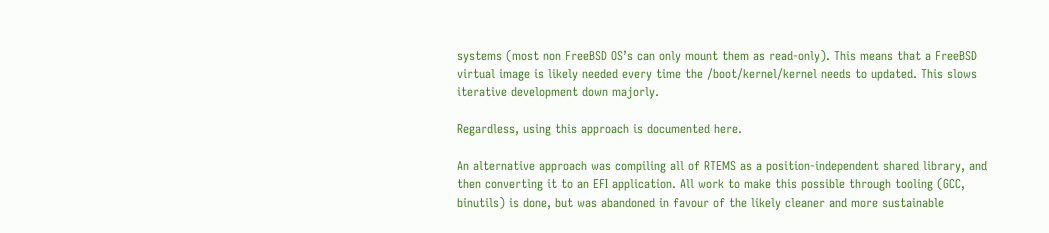systems (most non FreeBSD OS’s can only mount them as read-only). This means that a FreeBSD virtual image is likely needed every time the /boot/kernel/kernel needs to updated. This slows iterative development down majorly.

Regardless, using this approach is documented here.

An alternative approach was compiling all of RTEMS as a position-independent shared library, and then converting it to an EFI application. All work to make this possible through tooling (GCC, binutils) is done, but was abandoned in favour of the likely cleaner and more sustainable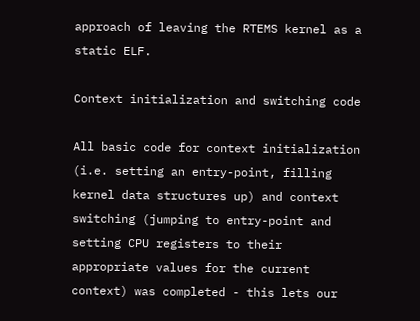approach of leaving the RTEMS kernel as a static ELF.

Context initialization and switching code

All basic code for context initialization (i.e. setting an entry-point, filling kernel data structures up) and context switching (jumping to entry-point and setting CPU registers to their appropriate values for the current context) was completed - this lets our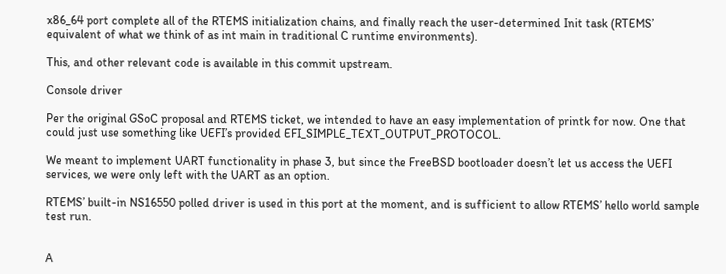x86_64 port complete all of the RTEMS initialization chains, and finally reach the user-determined Init task (RTEMS’ equivalent of what we think of as int main in traditional C runtime environments).

This, and other relevant code is available in this commit upstream.

Console driver

Per the original GSoC proposal and RTEMS ticket, we intended to have an easy implementation of printk for now. One that could just use something like UEFI’s provided EFI_SIMPLE_TEXT_OUTPUT_PROTOCOL.

We meant to implement UART functionality in phase 3, but since the FreeBSD bootloader doesn’t let us access the UEFI services, we were only left with the UART as an option.

RTEMS’ built-in NS16550 polled driver is used in this port at the moment, and is sufficient to allow RTEMS’ hello world sample test run.


A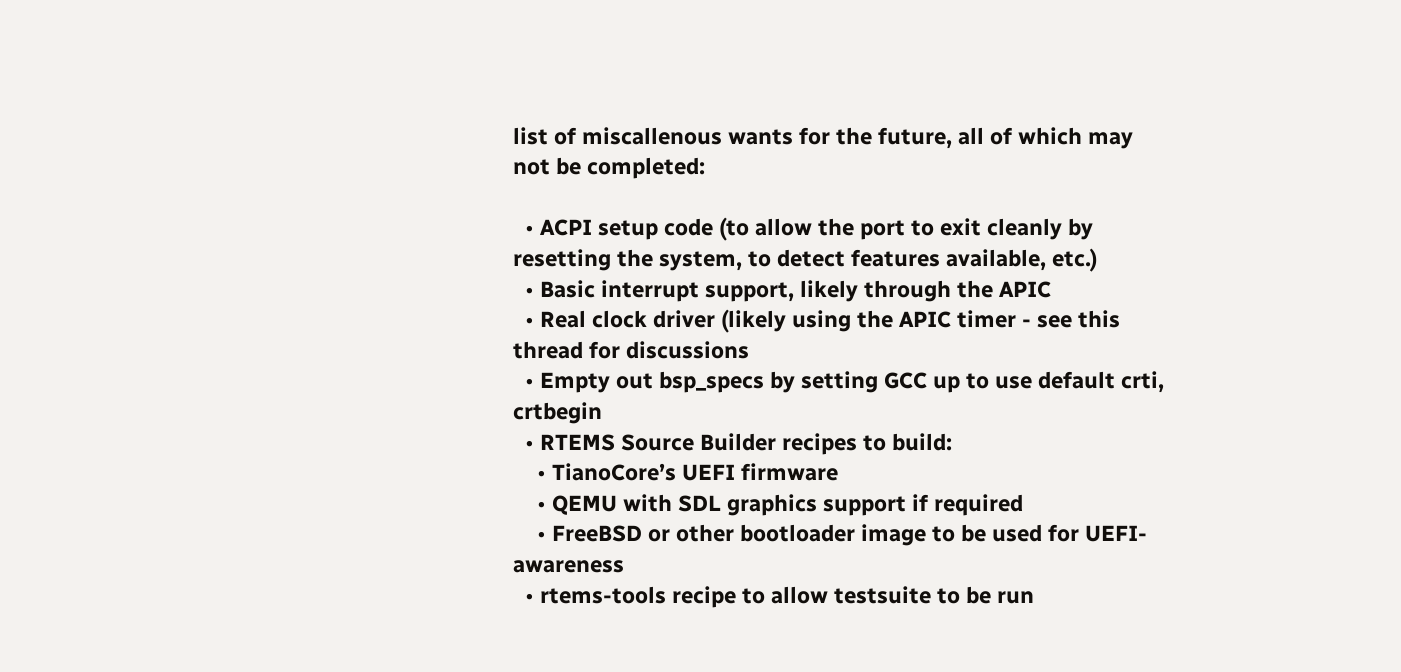list of miscallenous wants for the future, all of which may not be completed:

  • ACPI setup code (to allow the port to exit cleanly by resetting the system, to detect features available, etc.)
  • Basic interrupt support, likely through the APIC
  • Real clock driver (likely using the APIC timer - see this thread for discussions
  • Empty out bsp_specs by setting GCC up to use default crti, crtbegin
  • RTEMS Source Builder recipes to build:
    • TianoCore’s UEFI firmware
    • QEMU with SDL graphics support if required
    • FreeBSD or other bootloader image to be used for UEFI-awareness
  • rtems-tools recipe to allow testsuite to be run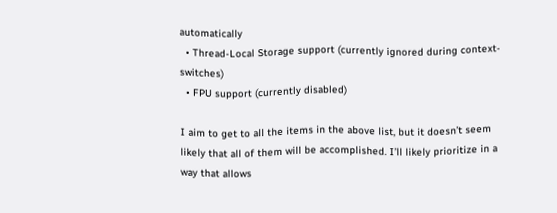automatically
  • Thread-Local Storage support (currently ignored during context-switches)
  • FPU support (currently disabled)

I aim to get to all the items in the above list, but it doesn’t seem likely that all of them will be accomplished. I’ll likely prioritize in a way that allows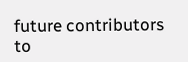future contributors to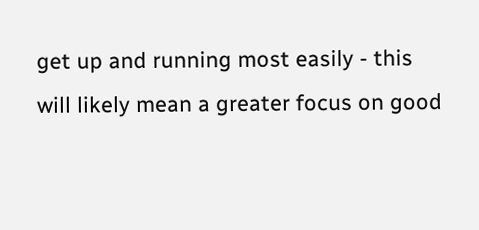get up and running most easily - this will likely mean a greater focus on good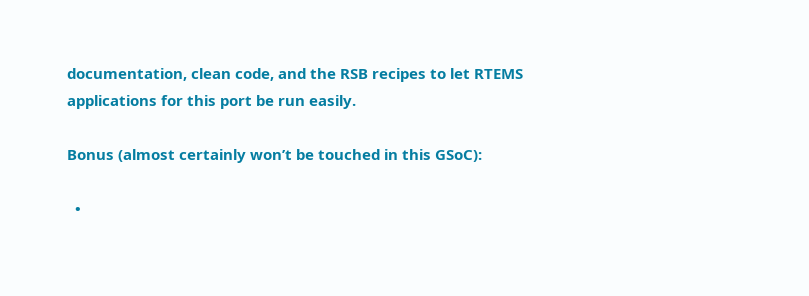documentation, clean code, and the RSB recipes to let RTEMS applications for this port be run easily.

Bonus (almost certainly won’t be touched in this GSoC):

  •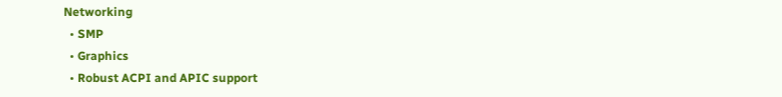Networking
  • SMP
  • Graphics
  • Robust ACPI and APIC support